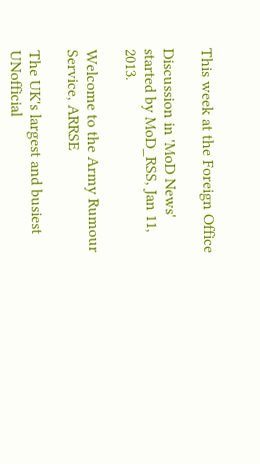This week at the Foreign Office

Discussion in 'MoD News' started by MoD_RSS, Jan 11, 2013.

Welcome to the Army Rumour Service, ARRSE

The UK's largest and busiest UNofficial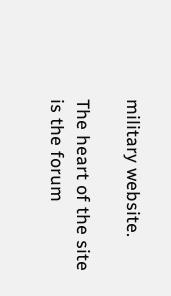military website.

The heart of the site is the forum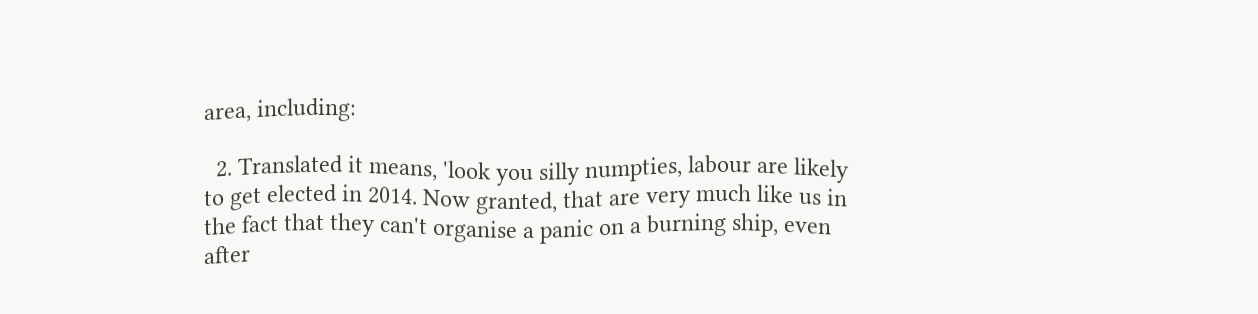area, including:

  2. Translated it means, 'look you silly numpties, labour are likely to get elected in 2014. Now granted, that are very much like us in the fact that they can't organise a panic on a burning ship, even after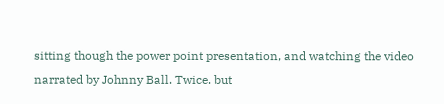sitting though the power point presentation, and watching the video narrated by Johnny Ball. Twice. but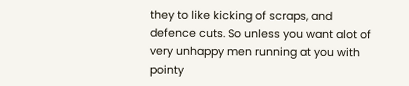they to like kicking of scraps, and defence cuts. So unless you want alot of very unhappy men running at you with pointy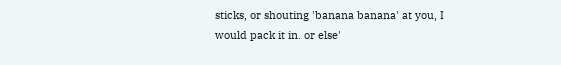sticks, or shouting 'banana banana' at you, I would pack it in. or else'